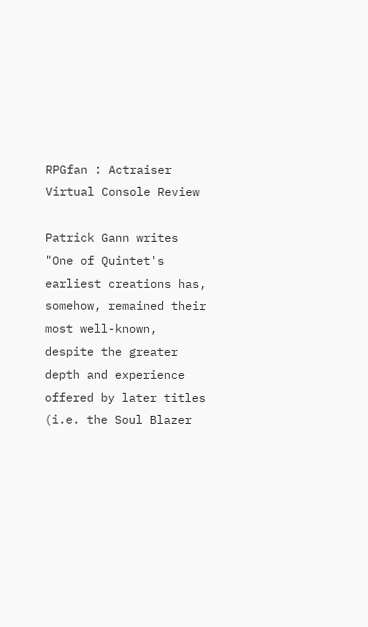RPGfan : Actraiser Virtual Console Review

Patrick Gann writes "One of Quintet's earliest creations has, somehow, remained their most well-known, despite the greater depth and experience offered by later titles (i.e. the Soul Blazer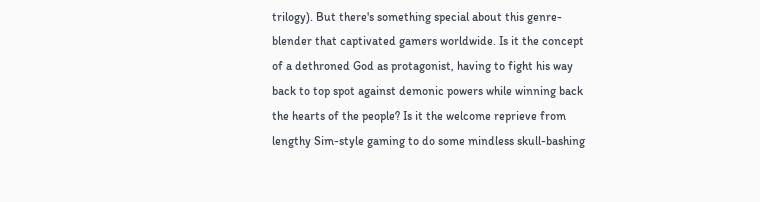trilogy). But there's something special about this genre-blender that captivated gamers worldwide. Is it the concept of a dethroned God as protagonist, having to fight his way back to top spot against demonic powers while winning back the hearts of the people? Is it the welcome reprieve from lengthy Sim-style gaming to do some mindless skull-bashing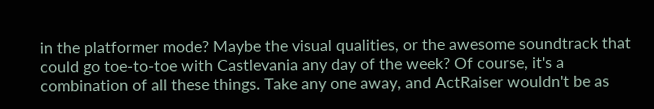in the platformer mode? Maybe the visual qualities, or the awesome soundtrack that could go toe-to-toe with Castlevania any day of the week? Of course, it's a combination of all these things. Take any one away, and ActRaiser wouldn't be as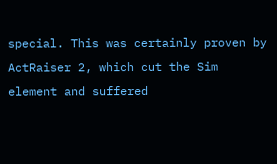special. This was certainly proven by ActRaiser 2, which cut the Sim element and suffered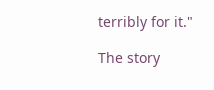terribly for it."

The story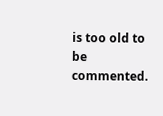is too old to be commented.